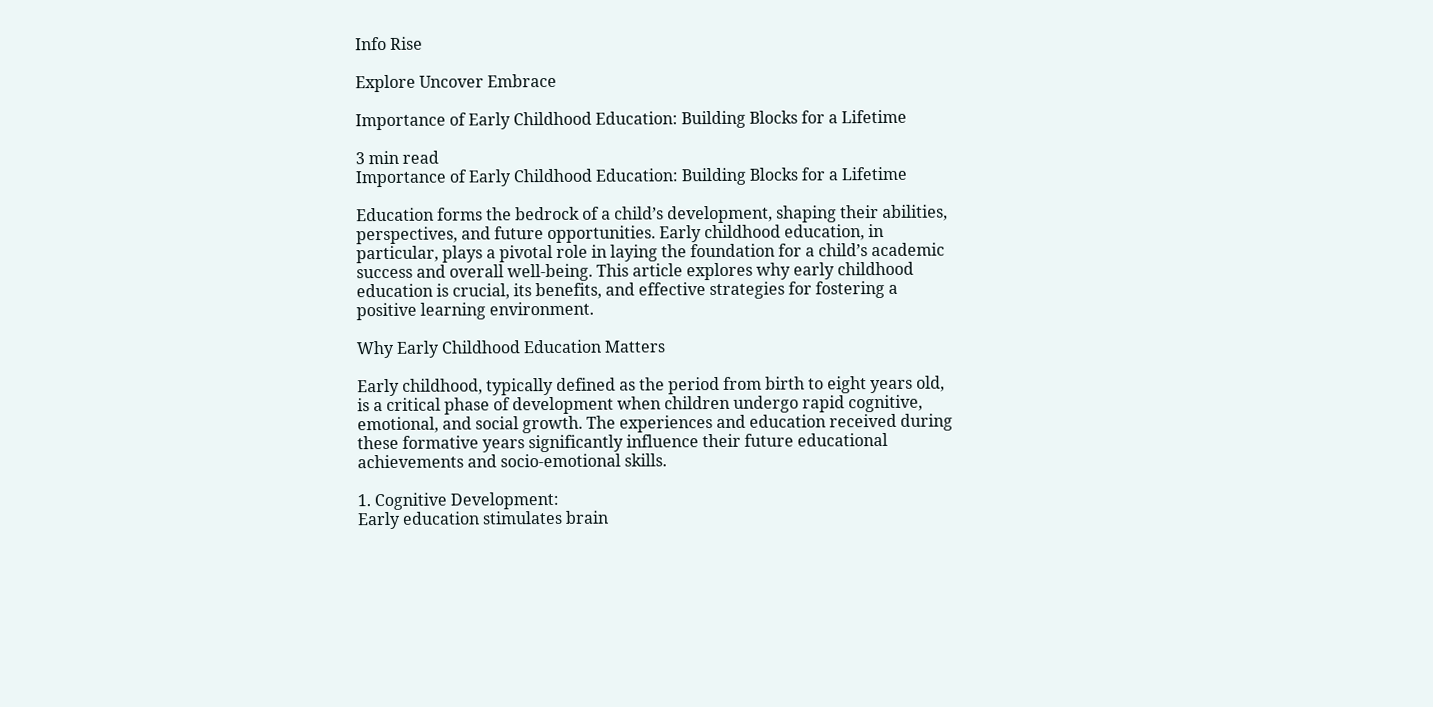Info Rise

Explore Uncover Embrace

Importance of Early Childhood Education: Building Blocks for a Lifetime

3 min read
Importance of Early Childhood Education: Building Blocks for a Lifetime

Education forms the bedrock of a child’s development, shaping their abilities, perspectives, and future opportunities. Early childhood education, in particular, plays a pivotal role in laying the foundation for a child’s academic success and overall well-being. This article explores why early childhood education is crucial, its benefits, and effective strategies for fostering a positive learning environment.

Why Early Childhood Education Matters

Early childhood, typically defined as the period from birth to eight years old, is a critical phase of development when children undergo rapid cognitive, emotional, and social growth. The experiences and education received during these formative years significantly influence their future educational achievements and socio-emotional skills.

1. Cognitive Development:
Early education stimulates brain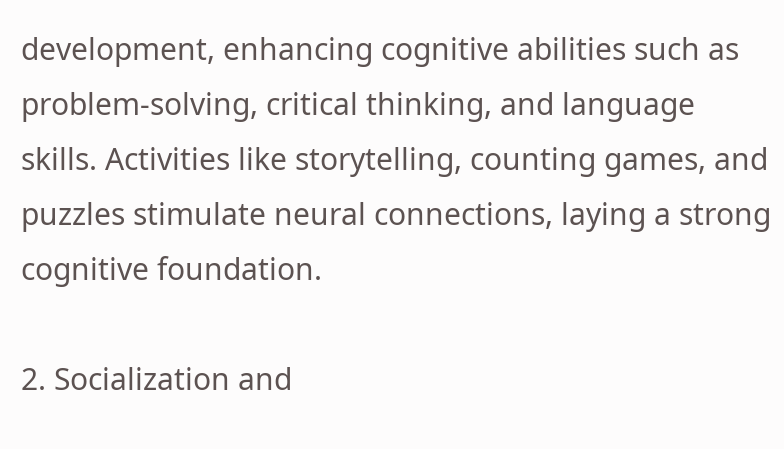development, enhancing cognitive abilities such as problem-solving, critical thinking, and language skills. Activities like storytelling, counting games, and puzzles stimulate neural connections, laying a strong cognitive foundation.

2. Socialization and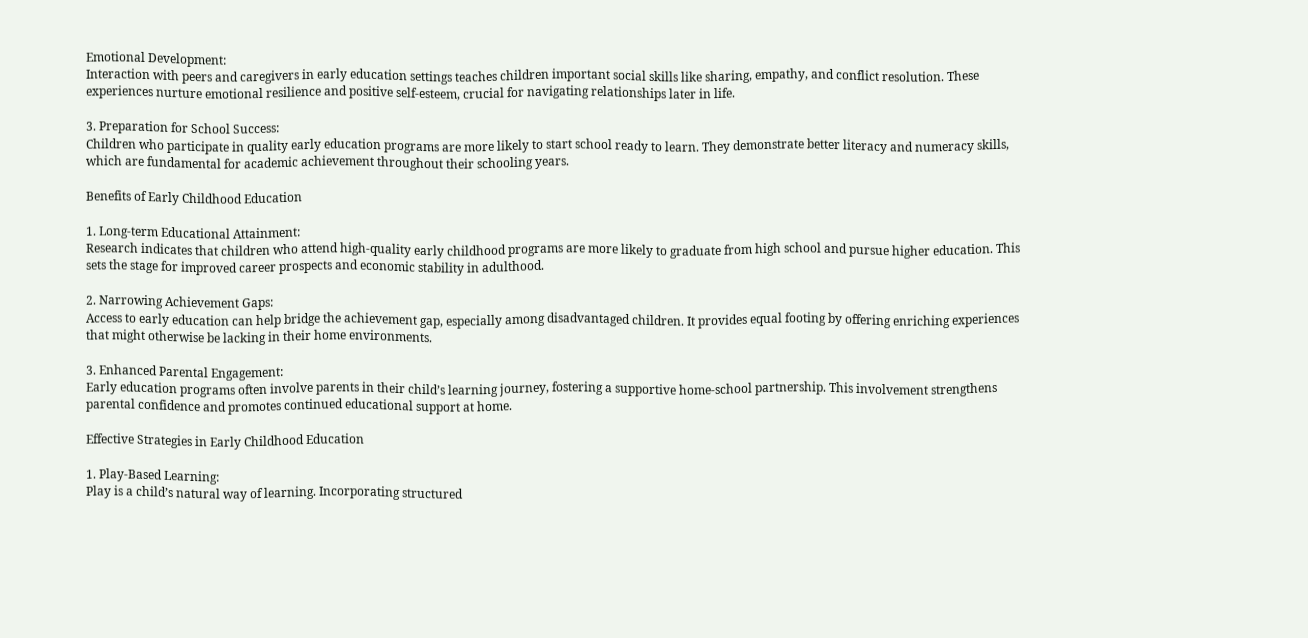Emotional Development:
Interaction with peers and caregivers in early education settings teaches children important social skills like sharing, empathy, and conflict resolution. These experiences nurture emotional resilience and positive self-esteem, crucial for navigating relationships later in life.

3. Preparation for School Success:
Children who participate in quality early education programs are more likely to start school ready to learn. They demonstrate better literacy and numeracy skills, which are fundamental for academic achievement throughout their schooling years.

Benefits of Early Childhood Education

1. Long-term Educational Attainment:
Research indicates that children who attend high-quality early childhood programs are more likely to graduate from high school and pursue higher education. This sets the stage for improved career prospects and economic stability in adulthood.

2. Narrowing Achievement Gaps:
Access to early education can help bridge the achievement gap, especially among disadvantaged children. It provides equal footing by offering enriching experiences that might otherwise be lacking in their home environments.

3. Enhanced Parental Engagement:
Early education programs often involve parents in their child’s learning journey, fostering a supportive home-school partnership. This involvement strengthens parental confidence and promotes continued educational support at home.

Effective Strategies in Early Childhood Education

1. Play-Based Learning:
Play is a child’s natural way of learning. Incorporating structured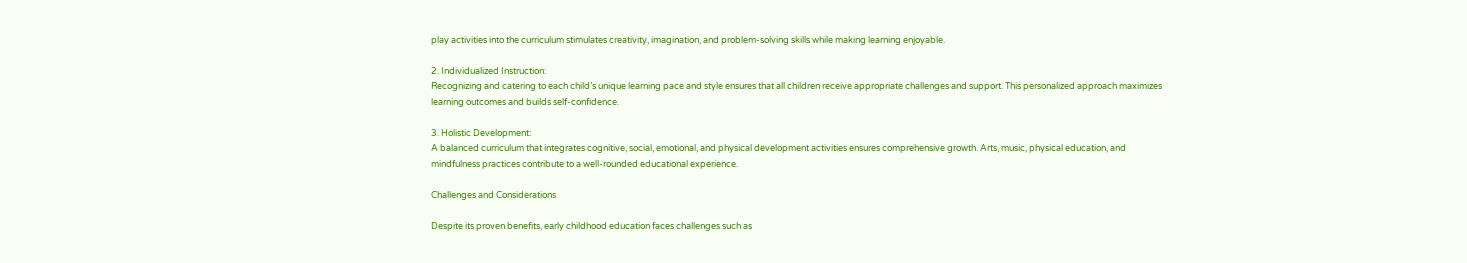play activities into the curriculum stimulates creativity, imagination, and problem-solving skills while making learning enjoyable.

2. Individualized Instruction:
Recognizing and catering to each child’s unique learning pace and style ensures that all children receive appropriate challenges and support. This personalized approach maximizes learning outcomes and builds self-confidence.

3. Holistic Development:
A balanced curriculum that integrates cognitive, social, emotional, and physical development activities ensures comprehensive growth. Arts, music, physical education, and mindfulness practices contribute to a well-rounded educational experience.

Challenges and Considerations

Despite its proven benefits, early childhood education faces challenges such as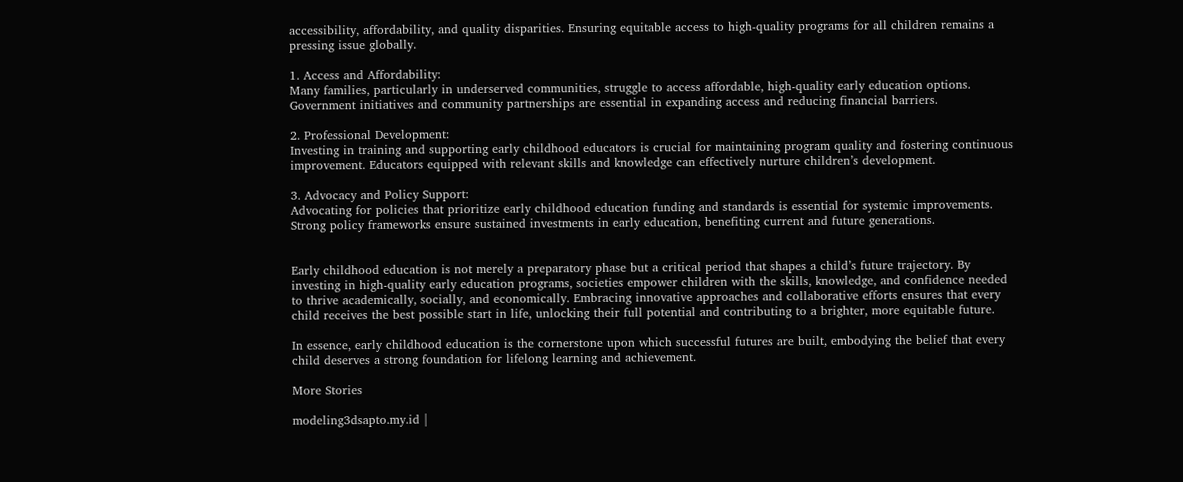accessibility, affordability, and quality disparities. Ensuring equitable access to high-quality programs for all children remains a pressing issue globally.

1. Access and Affordability:
Many families, particularly in underserved communities, struggle to access affordable, high-quality early education options. Government initiatives and community partnerships are essential in expanding access and reducing financial barriers.

2. Professional Development:
Investing in training and supporting early childhood educators is crucial for maintaining program quality and fostering continuous improvement. Educators equipped with relevant skills and knowledge can effectively nurture children’s development.

3. Advocacy and Policy Support:
Advocating for policies that prioritize early childhood education funding and standards is essential for systemic improvements. Strong policy frameworks ensure sustained investments in early education, benefiting current and future generations.


Early childhood education is not merely a preparatory phase but a critical period that shapes a child’s future trajectory. By investing in high-quality early education programs, societies empower children with the skills, knowledge, and confidence needed to thrive academically, socially, and economically. Embracing innovative approaches and collaborative efforts ensures that every child receives the best possible start in life, unlocking their full potential and contributing to a brighter, more equitable future.

In essence, early childhood education is the cornerstone upon which successful futures are built, embodying the belief that every child deserves a strong foundation for lifelong learning and achievement.

More Stories

modeling3dsapto.my.id |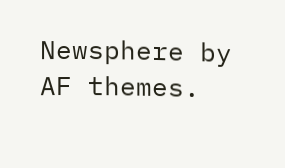Newsphere by AF themes.